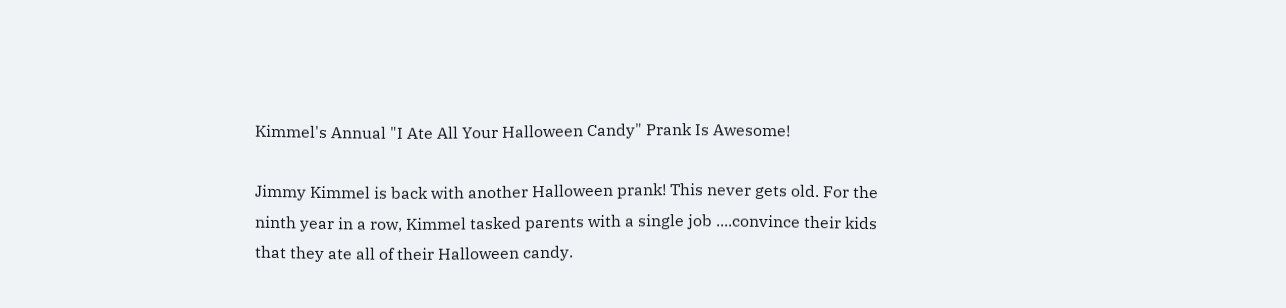Kimmel's Annual "I Ate All Your Halloween Candy" Prank Is Awesome!

Jimmy Kimmel is back with another Halloween prank! This never gets old. For the ninth year in a row, Kimmel tasked parents with a single job ....convince their kids that they ate all of their Halloween candy.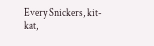Every Snickers, kit-kat,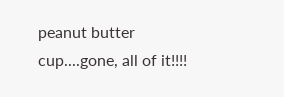peanut butter cup....gone, all of it!!!!